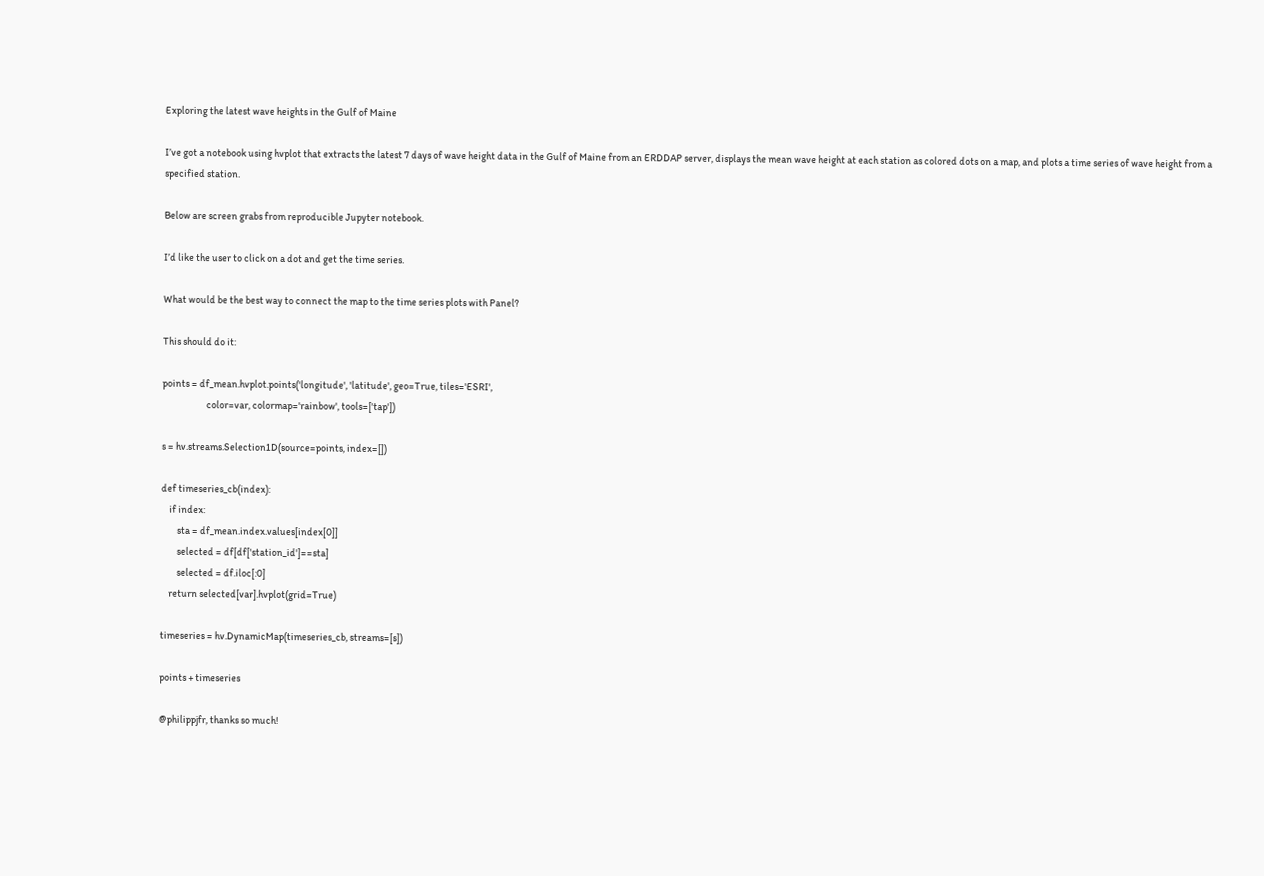Exploring the latest wave heights in the Gulf of Maine

I’ve got a notebook using hvplot that extracts the latest 7 days of wave height data in the Gulf of Maine from an ERDDAP server, displays the mean wave height at each station as colored dots on a map, and plots a time series of wave height from a specified station.

Below are screen grabs from reproducible Jupyter notebook.

I’d like the user to click on a dot and get the time series.

What would be the best way to connect the map to the time series plots with Panel?

This should do it:

points = df_mean.hvplot.points('longitude', 'latitude', geo=True, tiles='ESRI',
                      color=var, colormap='rainbow', tools=['tap'])

s = hv.streams.Selection1D(source=points, index=[])

def timeseries_cb(index):
    if index:
        sta = df_mean.index.values[index[0]]
        selected = df[df['station_id']==sta]
        selected = df.iloc[:0]
    return selected[var].hvplot(grid=True)

timeseries = hv.DynamicMap(timeseries_cb, streams=[s])

points + timeseries

@philippjfr, thanks so much!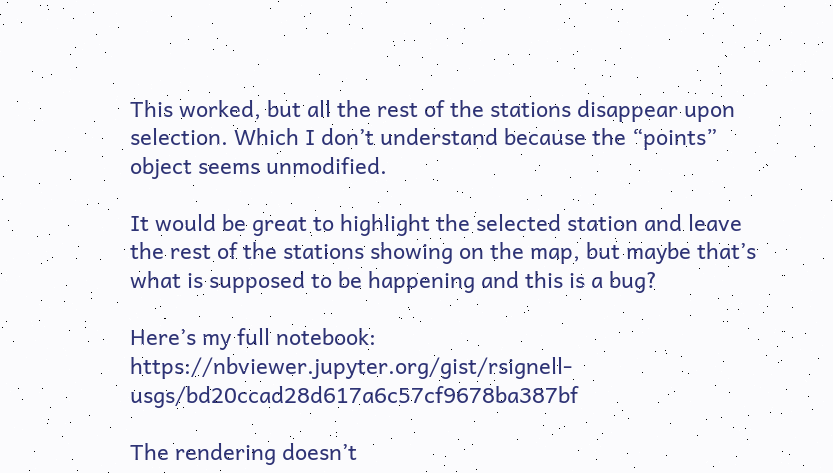This worked, but all the rest of the stations disappear upon selection. Which I don’t understand because the “points” object seems unmodified.

It would be great to highlight the selected station and leave the rest of the stations showing on the map, but maybe that’s what is supposed to be happening and this is a bug?

Here’s my full notebook: https://nbviewer.jupyter.org/gist/rsignell-usgs/bd20ccad28d617a6c57cf9678ba387bf

The rendering doesn’t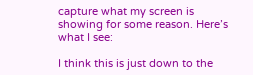capture what my screen is showing for some reason. Here’s what I see:

I think this is just down to the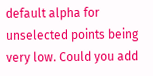default alpha for unselected points being very low. Could you add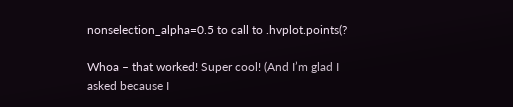nonselection_alpha=0.5 to call to .hvplot.points(?

Whoa – that worked! Super cool! (And I’m glad I asked because I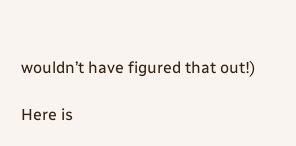wouldn’t have figured that out!)

Here is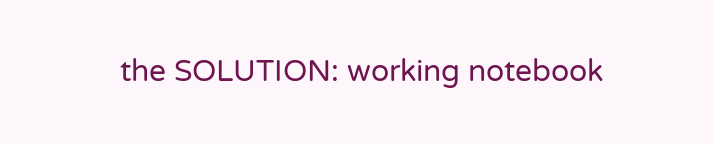the SOLUTION: working notebook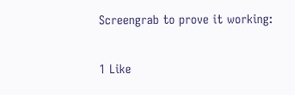Screengrab to prove it working:

1 Like